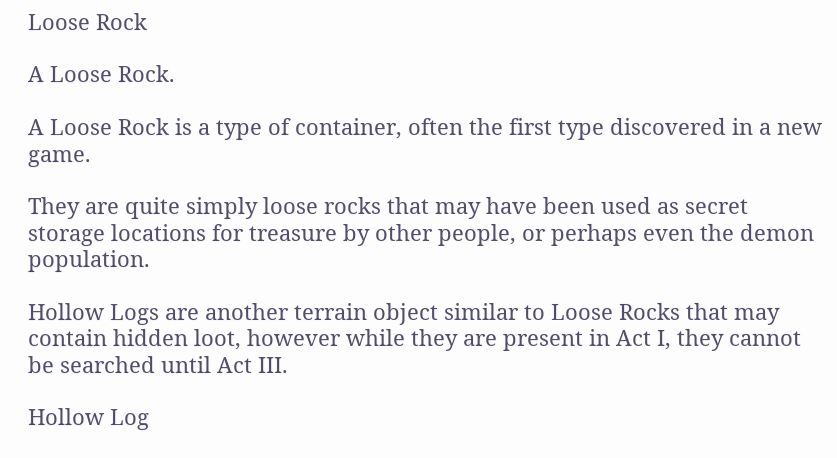Loose Rock

A Loose Rock.

A Loose Rock is a type of container, often the first type discovered in a new game.

They are quite simply loose rocks that may have been used as secret storage locations for treasure by other people, or perhaps even the demon population.

Hollow Logs are another terrain object similar to Loose Rocks that may contain hidden loot, however while they are present in Act I, they cannot be searched until Act III.

Hollow Log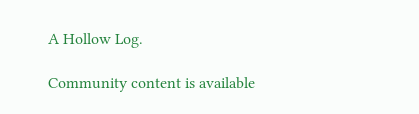A Hollow Log.

Community content is available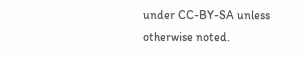under CC-BY-SA unless otherwise noted.